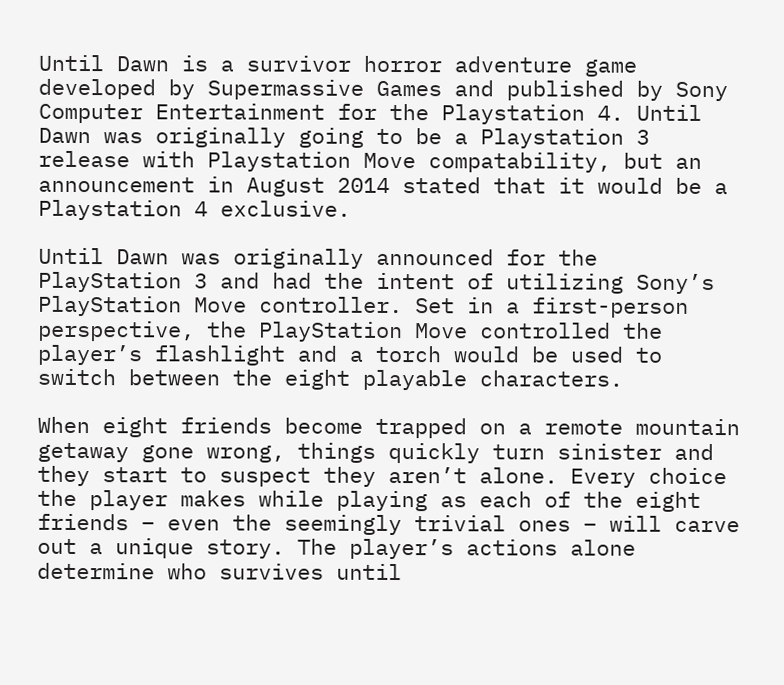Until Dawn is a survivor horror adventure game developed by Supermassive Games and published by Sony Computer Entertainment for the Playstation 4. Until Dawn was originally going to be a Playstation 3 release with Playstation Move compatability, but an announcement in August 2014 stated that it would be a Playstation 4 exclusive.

Until Dawn was originally announced for the PlayStation 3 and had the intent of utilizing Sony’s PlayStation Move controller. Set in a first-person perspective, the PlayStation Move controlled the player’s flashlight and a torch would be used to switch between the eight playable characters.

When eight friends become trapped on a remote mountain getaway gone wrong, things quickly turn sinister and they start to suspect they aren’t alone. Every choice the player makes while playing as each of the eight friends – even the seemingly trivial ones – will carve out a unique story. The player’s actions alone determine who survives until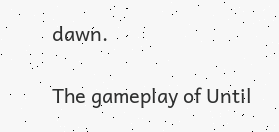dawn.

The gameplay of Until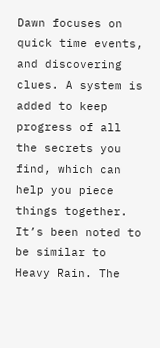Dawn focuses on quick time events, and discovering clues. A system is added to keep progress of all the secrets you find, which can help you piece things together. It’s been noted to be similar to Heavy Rain. The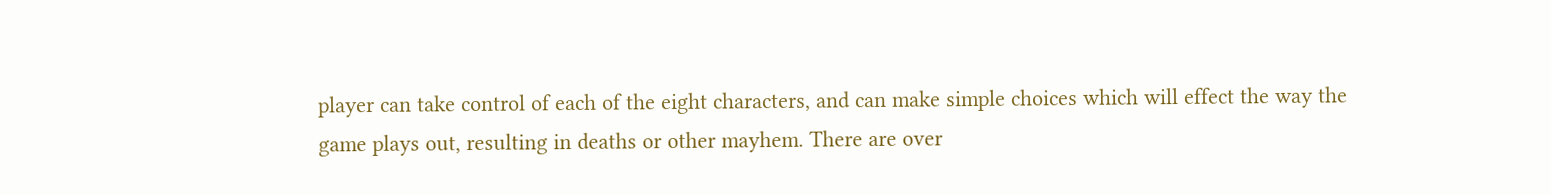player can take control of each of the eight characters, and can make simple choices which will effect the way the game plays out, resulting in deaths or other mayhem. There are over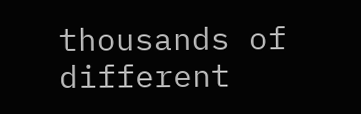thousands of different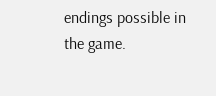endings possible in the game.